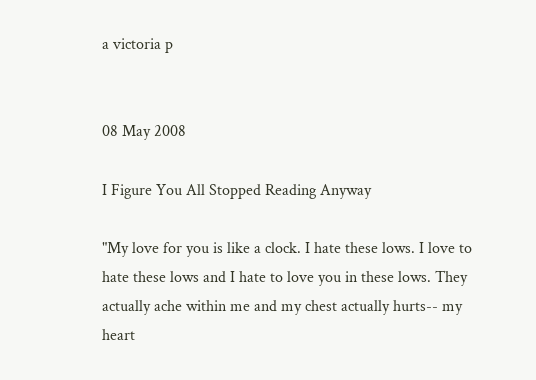a victoria p


08 May 2008

I Figure You All Stopped Reading Anyway

"My love for you is like a clock. I hate these lows. I love to hate these lows and I hate to love you in these lows. They actually ache within me and my chest actually hurts-- my heart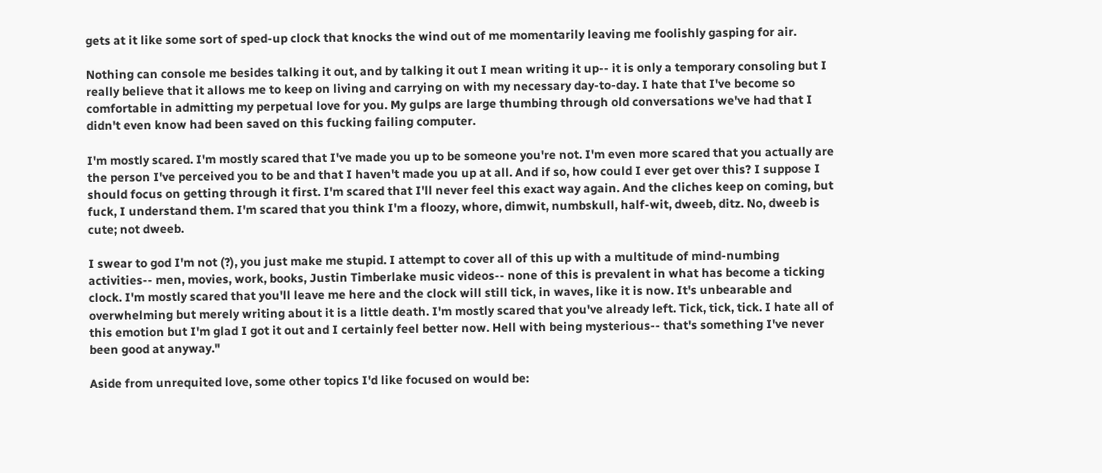gets at it like some sort of sped-up clock that knocks the wind out of me momentarily leaving me foolishly gasping for air.

Nothing can console me besides talking it out, and by talking it out I mean writing it up-- it is only a temporary consoling but I really believe that it allows me to keep on living and carrying on with my necessary day-to-day. I hate that I've become so comfortable in admitting my perpetual love for you. My gulps are large thumbing through old conversations we've had that I didn't even know had been saved on this fucking failing computer.

I'm mostly scared. I'm mostly scared that I've made you up to be someone you're not. I'm even more scared that you actually are the person I've perceived you to be and that I haven't made you up at all. And if so, how could I ever get over this? I suppose I should focus on getting through it first. I'm scared that I'll never feel this exact way again. And the cliches keep on coming, but fuck, I understand them. I'm scared that you think I'm a floozy, whore, dimwit, numbskull, half-wit, dweeb, ditz. No, dweeb is cute; not dweeb.

I swear to god I'm not (?), you just make me stupid. I attempt to cover all of this up with a multitude of mind-numbing activities-- men, movies, work, books, Justin Timberlake music videos-- none of this is prevalent in what has become a ticking clock. I'm mostly scared that you'll leave me here and the clock will still tick, in waves, like it is now. It's unbearable and overwhelming but merely writing about it is a little death. I'm mostly scared that you've already left. Tick, tick, tick. I hate all of this emotion but I'm glad I got it out and I certainly feel better now. Hell with being mysterious-- that's something I've never been good at anyway."

Aside from unrequited love, some other topics I'd like focused on would be: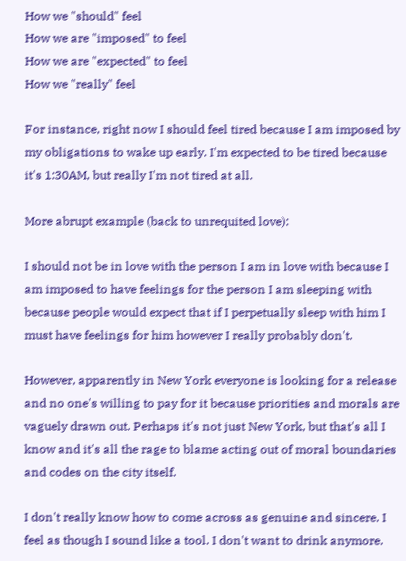How we "should" feel
How we are "imposed" to feel
How we are "expected" to feel
How we "really" feel

For instance, right now I should feel tired because I am imposed by my obligations to wake up early. I'm expected to be tired because it's 1:30AM, but really I'm not tired at all.

More abrupt example (back to unrequited love):

I should not be in love with the person I am in love with because I am imposed to have feelings for the person I am sleeping with because people would expect that if I perpetually sleep with him I must have feelings for him however I really probably don't.

However, apparently in New York everyone is looking for a release and no one's willing to pay for it because priorities and morals are vaguely drawn out. Perhaps it's not just New York, but that's all I know and it's all the rage to blame acting out of moral boundaries and codes on the city itself.

I don't really know how to come across as genuine and sincere. I feel as though I sound like a tool. I don't want to drink anymore.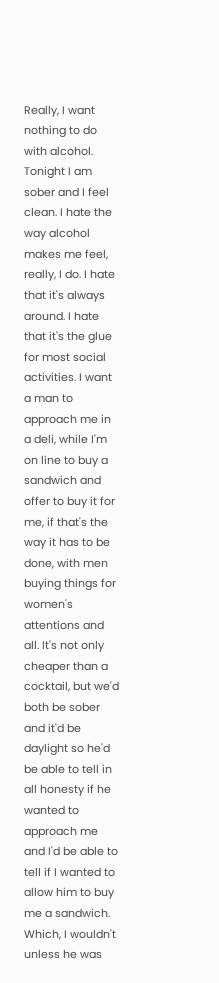Really, I want nothing to do with alcohol. Tonight I am sober and I feel clean. I hate the way alcohol makes me feel, really, I do. I hate that it's always around. I hate that it's the glue for most social activities. I want a man to approach me in a deli, while I'm on line to buy a sandwich and offer to buy it for me, if that's the way it has to be done, with men buying things for women's attentions and all. It's not only cheaper than a cocktail, but we'd both be sober and it'd be daylight so he'd be able to tell in all honesty if he wanted to approach me and I'd be able to tell if I wanted to allow him to buy me a sandwich. Which, I wouldn't unless he was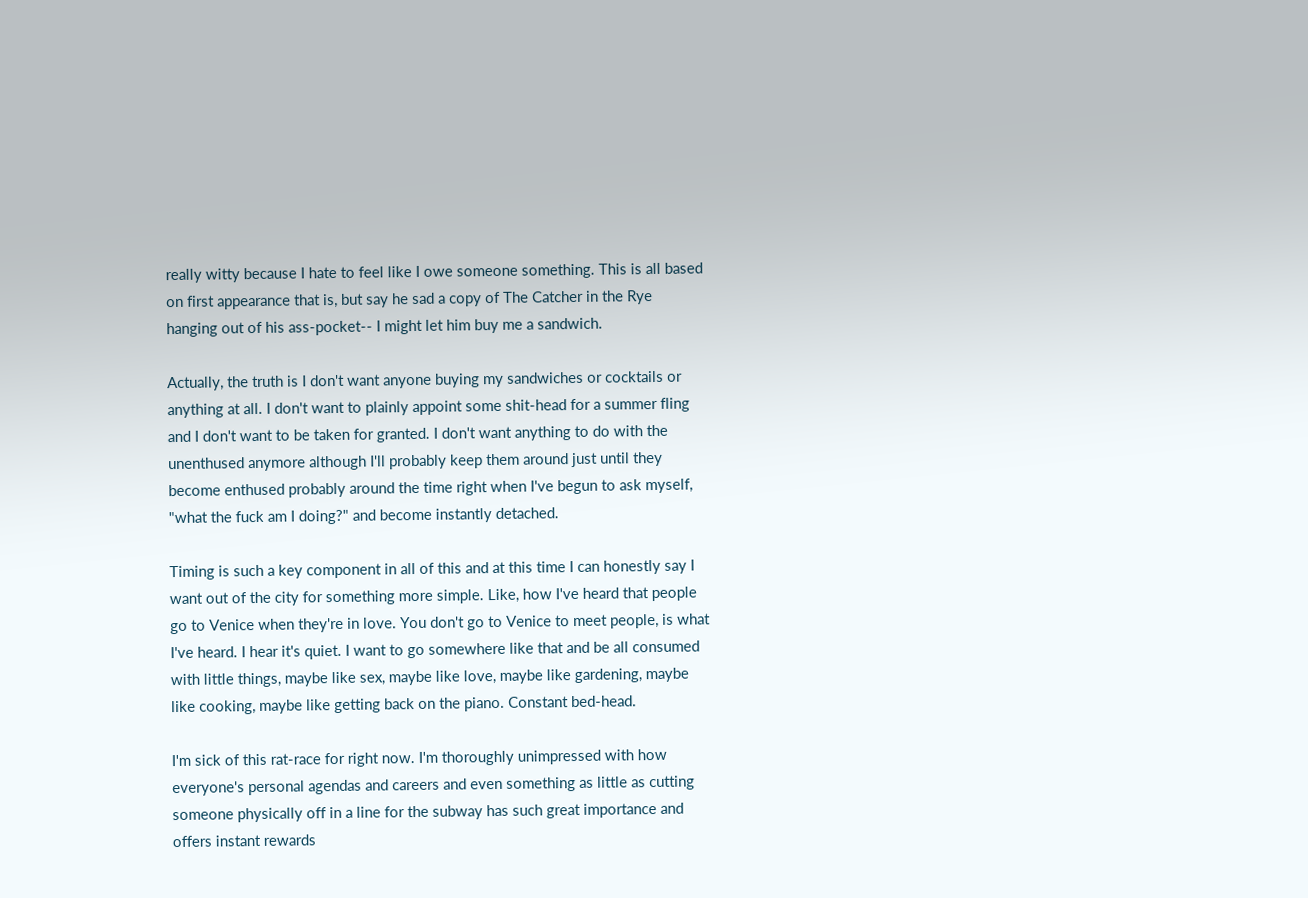really witty because I hate to feel like I owe someone something. This is all based on first appearance that is, but say he sad a copy of The Catcher in the Rye hanging out of his ass-pocket-- I might let him buy me a sandwich.

Actually, the truth is I don't want anyone buying my sandwiches or cocktails or anything at all. I don't want to plainly appoint some shit-head for a summer fling and I don't want to be taken for granted. I don't want anything to do with the unenthused anymore although I'll probably keep them around just until they become enthused probably around the time right when I've begun to ask myself, "what the fuck am I doing?" and become instantly detached.

Timing is such a key component in all of this and at this time I can honestly say I want out of the city for something more simple. Like, how I've heard that people go to Venice when they're in love. You don't go to Venice to meet people, is what I've heard. I hear it's quiet. I want to go somewhere like that and be all consumed with little things, maybe like sex, maybe like love, maybe like gardening, maybe like cooking, maybe like getting back on the piano. Constant bed-head.

I'm sick of this rat-race for right now. I'm thoroughly unimpressed with how everyone's personal agendas and careers and even something as little as cutting someone physically off in a line for the subway has such great importance and offers instant rewards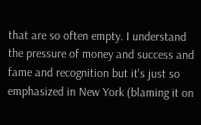that are so often empty. I understand the pressure of money and success and fame and recognition but it's just so emphasized in New York (blaming it on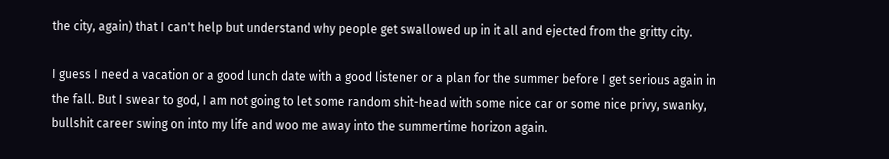the city, again) that I can't help but understand why people get swallowed up in it all and ejected from the gritty city.

I guess I need a vacation or a good lunch date with a good listener or a plan for the summer before I get serious again in the fall. But I swear to god, I am not going to let some random shit-head with some nice car or some nice privy, swanky, bullshit career swing on into my life and woo me away into the summertime horizon again.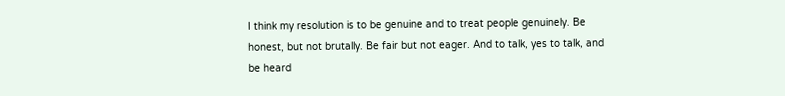I think my resolution is to be genuine and to treat people genuinely. Be honest, but not brutally. Be fair but not eager. And to talk, yes to talk, and be heard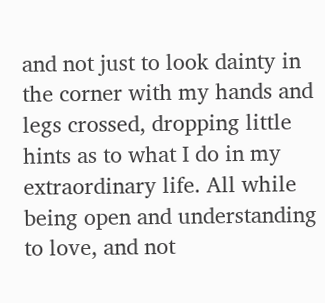and not just to look dainty in the corner with my hands and legs crossed, dropping little hints as to what I do in my extraordinary life. All while being open and understanding to love, and not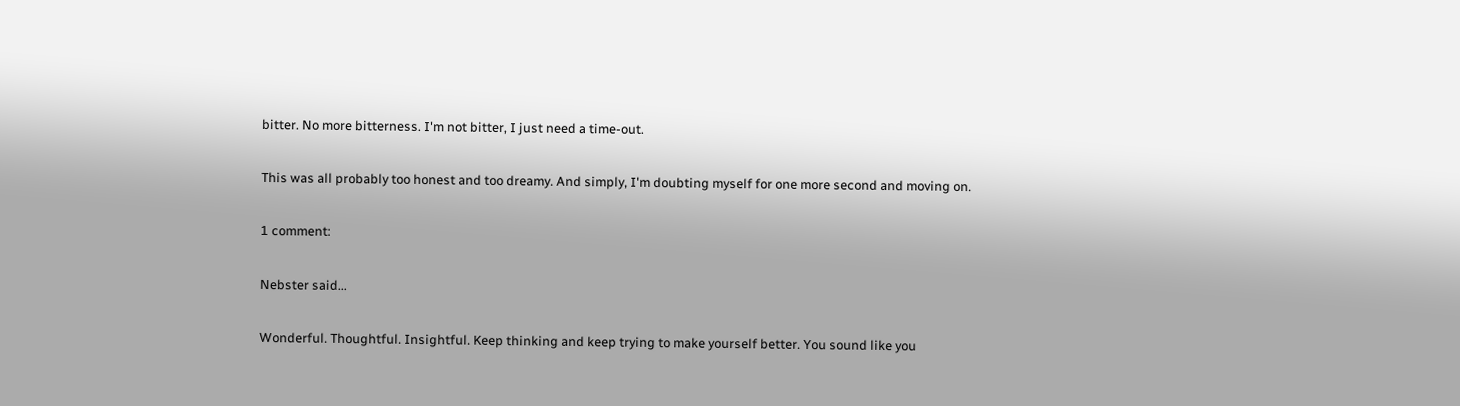bitter. No more bitterness. I'm not bitter, I just need a time-out.

This was all probably too honest and too dreamy. And simply, I'm doubting myself for one more second and moving on.

1 comment:

Nebster said...

Wonderful. Thoughtful. Insightful. Keep thinking and keep trying to make yourself better. You sound like you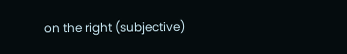on the right (subjective)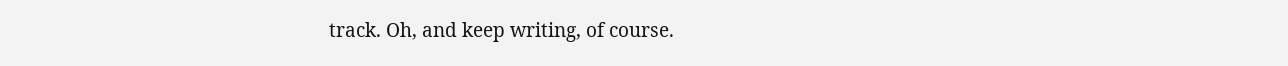track. Oh, and keep writing, of course.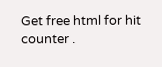Get free html for hit counter .